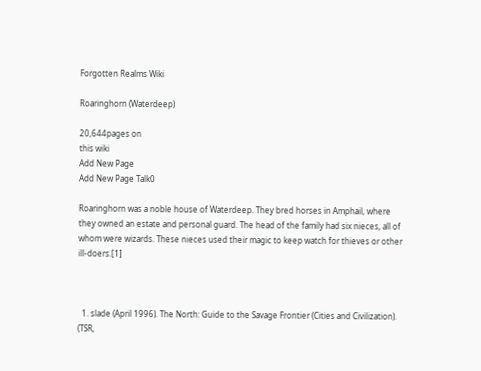Forgotten Realms Wiki

Roaringhorn (Waterdeep)

20,644pages on
this wiki
Add New Page
Add New Page Talk0

Roaringhorn was a noble house of Waterdeep. They bred horses in Amphail, where they owned an estate and personal guard. The head of the family had six nieces, all of whom were wizards. These nieces used their magic to keep watch for thieves or other ill-doers.[1]



  1. slade (April 1996). The North: Guide to the Savage Frontier (Cities and Civilization). (TSR,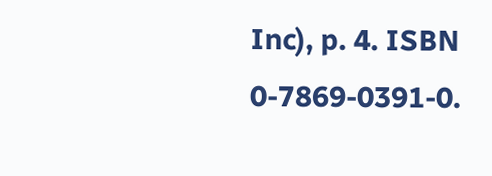Inc), p. 4. ISBN 0-7869-0391-0.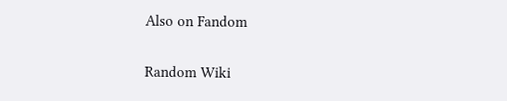Also on Fandom

Random Wiki